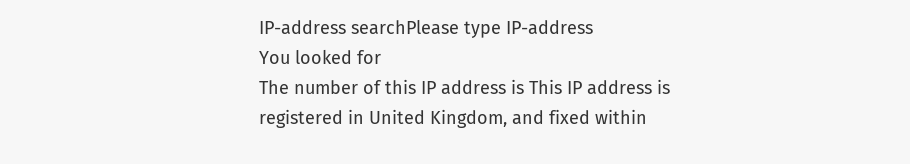IP-address searchPlease type IP-address
You looked for
The number of this IP address is This IP address is registered in United Kingdom, and fixed within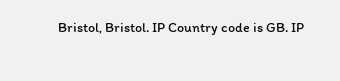Bristol, Bristol. IP Country code is GB. IP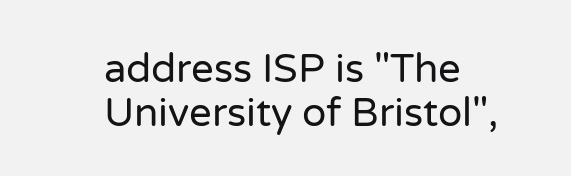address ISP is "The University of Bristol",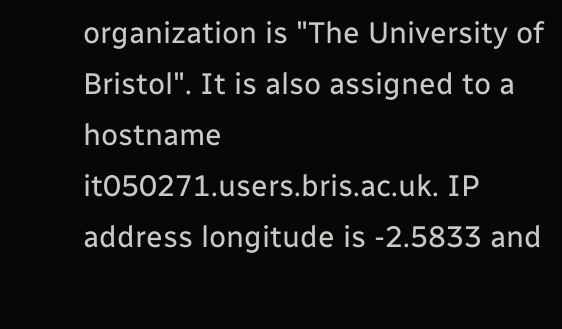organization is "The University of Bristol". It is also assigned to a hostname it050271.users.bris.ac.uk. IP address longitude is -2.5833 and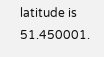latitude is 51.450001.